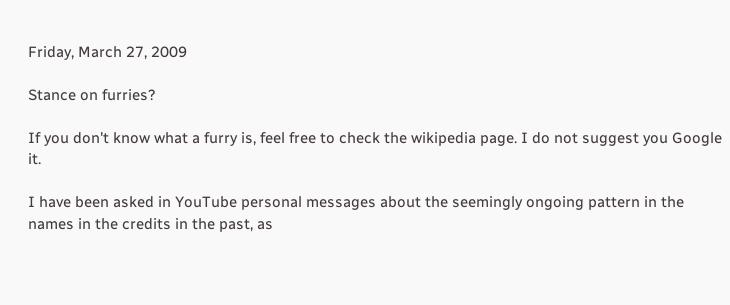Friday, March 27, 2009

Stance on furries?

If you don't know what a furry is, feel free to check the wikipedia page. I do not suggest you Google it.

I have been asked in YouTube personal messages about the seemingly ongoing pattern in the names in the credits in the past, as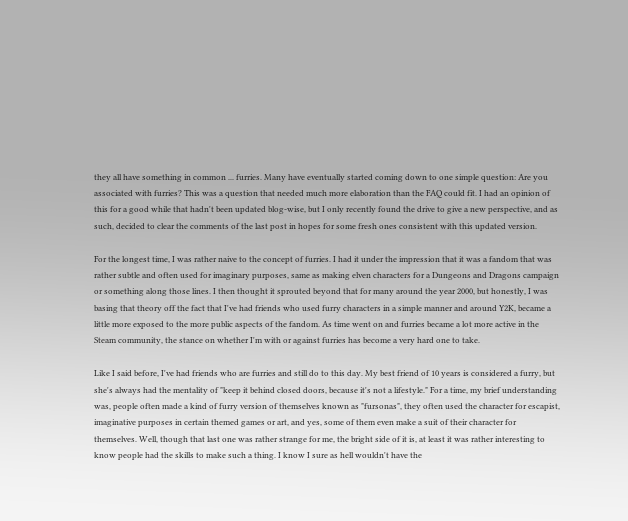they all have something in common ... furries. Many have eventually started coming down to one simple question: Are you associated with furries? This was a question that needed much more elaboration than the FAQ could fit. I had an opinion of this for a good while that hadn't been updated blog-wise, but I only recently found the drive to give a new perspective, and as such, decided to clear the comments of the last post in hopes for some fresh ones consistent with this updated version.

For the longest time, I was rather naive to the concept of furries. I had it under the impression that it was a fandom that was rather subtle and often used for imaginary purposes, same as making elven characters for a Dungeons and Dragons campaign or something along those lines. I then thought it sprouted beyond that for many around the year 2000, but honestly, I was basing that theory off the fact that I've had friends who used furry characters in a simple manner and around Y2K, became a little more exposed to the more public aspects of the fandom. As time went on and furries became a lot more active in the Steam community, the stance on whether I'm with or against furries has become a very hard one to take.

Like I said before, I've had friends who are furries and still do to this day. My best friend of 10 years is considered a furry, but she's always had the mentality of "keep it behind closed doors, because it's not a lifestyle." For a time, my brief understanding was, people often made a kind of furry version of themselves known as "fursonas", they often used the character for escapist, imaginative purposes in certain themed games or art, and yes, some of them even make a suit of their character for themselves. Well, though that last one was rather strange for me, the bright side of it is, at least it was rather interesting to know people had the skills to make such a thing. I know I sure as hell wouldn't have the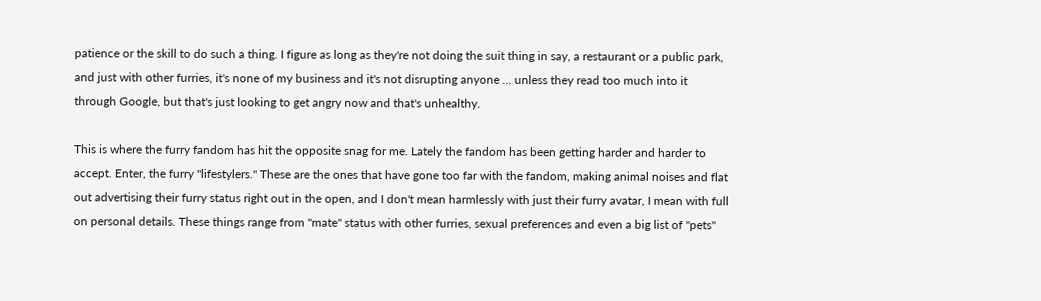patience or the skill to do such a thing. I figure as long as they're not doing the suit thing in say, a restaurant or a public park, and just with other furries, it's none of my business and it's not disrupting anyone ... unless they read too much into it through Google, but that's just looking to get angry now and that's unhealthy.

This is where the furry fandom has hit the opposite snag for me. Lately the fandom has been getting harder and harder to accept. Enter, the furry "lifestylers." These are the ones that have gone too far with the fandom, making animal noises and flat out advertising their furry status right out in the open, and I don't mean harmlessly with just their furry avatar, I mean with full on personal details. These things range from "mate" status with other furries, sexual preferences and even a big list of "pets"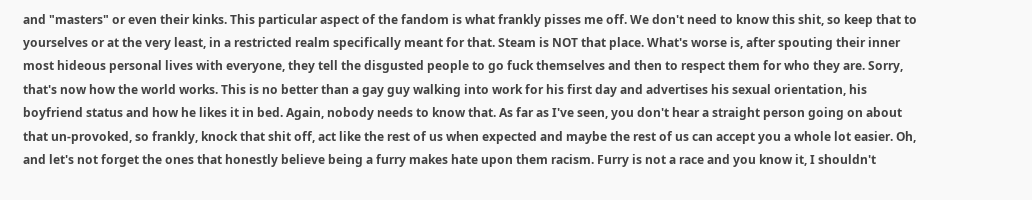and "masters" or even their kinks. This particular aspect of the fandom is what frankly pisses me off. We don't need to know this shit, so keep that to yourselves or at the very least, in a restricted realm specifically meant for that. Steam is NOT that place. What's worse is, after spouting their inner most hideous personal lives with everyone, they tell the disgusted people to go fuck themselves and then to respect them for who they are. Sorry, that's now how the world works. This is no better than a gay guy walking into work for his first day and advertises his sexual orientation, his boyfriend status and how he likes it in bed. Again, nobody needs to know that. As far as I've seen, you don't hear a straight person going on about that un-provoked, so frankly, knock that shit off, act like the rest of us when expected and maybe the rest of us can accept you a whole lot easier. Oh, and let's not forget the ones that honestly believe being a furry makes hate upon them racism. Furry is not a race and you know it, I shouldn't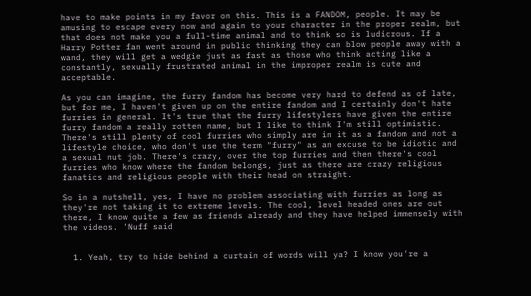have to make points in my favor on this. This is a FANDOM, people. It may be amusing to escape every now and again to your character in the proper realm, but that does not make you a full-time animal and to think so is ludicrous. If a Harry Potter fan went around in public thinking they can blow people away with a wand, they will get a wedgie just as fast as those who think acting like a constantly, sexually frustrated animal in the improper realm is cute and acceptable.

As you can imagine, the furry fandom has become very hard to defend as of late, but for me, I haven't given up on the entire fandom and I certainly don't hate furries in general. It's true that the furry lifestylers have given the entire furry fandom a really rotten name, but I like to think I'm still optimistic. There's still plenty of cool furries who simply are in it as a fandom and not a lifestyle choice, who don't use the term "furry" as an excuse to be idiotic and a sexual nut job. There's crazy, over the top furries and then there's cool furries who know where the fandom belongs, just as there are crazy religious fanatics and religious people with their head on straight.

So in a nutshell, yes, I have no problem associating with furries as long as they're not taking it to extreme levels. The cool, level headed ones are out there, I know quite a few as friends already and they have helped immensely with the videos. 'Nuff said


  1. Yeah, try to hide behind a curtain of words will ya? I know you're a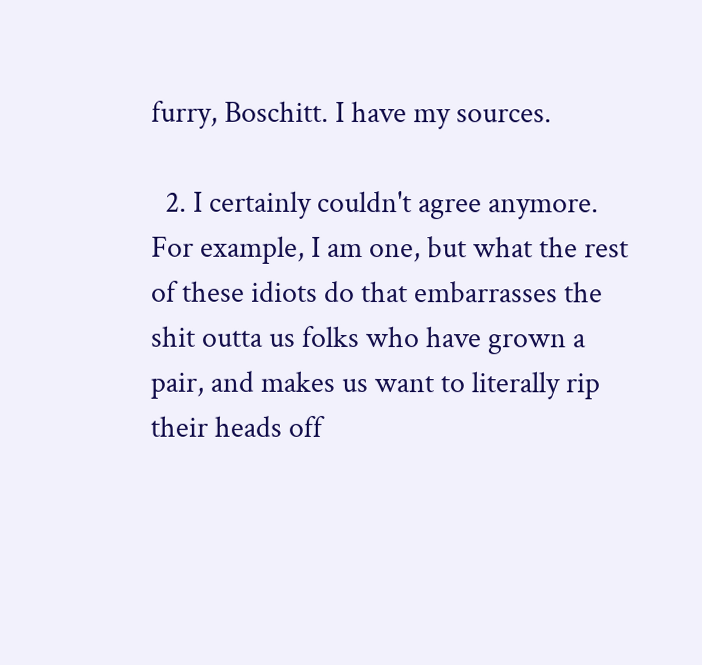furry, Boschitt. I have my sources.

  2. I certainly couldn't agree anymore. For example, I am one, but what the rest of these idiots do that embarrasses the shit outta us folks who have grown a pair, and makes us want to literally rip their heads off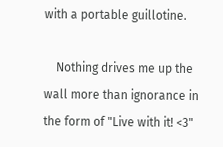with a portable guillotine.

    Nothing drives me up the wall more than ignorance in the form of "Live with it! <3"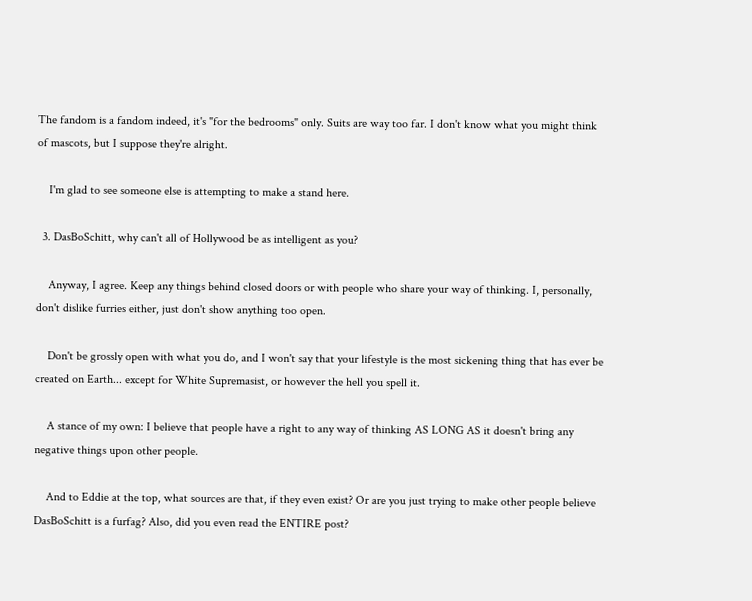The fandom is a fandom indeed, it's "for the bedrooms" only. Suits are way too far. I don't know what you might think of mascots, but I suppose they're alright.

    I'm glad to see someone else is attempting to make a stand here.

  3. DasBoSchitt, why can't all of Hollywood be as intelligent as you?

    Anyway, I agree. Keep any things behind closed doors or with people who share your way of thinking. I, personally, don't dislike furries either, just don't show anything too open.

    Don't be grossly open with what you do, and I won't say that your lifestyle is the most sickening thing that has ever be created on Earth... except for White Supremasist, or however the hell you spell it.

    A stance of my own: I believe that people have a right to any way of thinking AS LONG AS it doesn't bring any negative things upon other people.

    And to Eddie at the top, what sources are that, if they even exist? Or are you just trying to make other people believe DasBoSchitt is a furfag? Also, did you even read the ENTIRE post?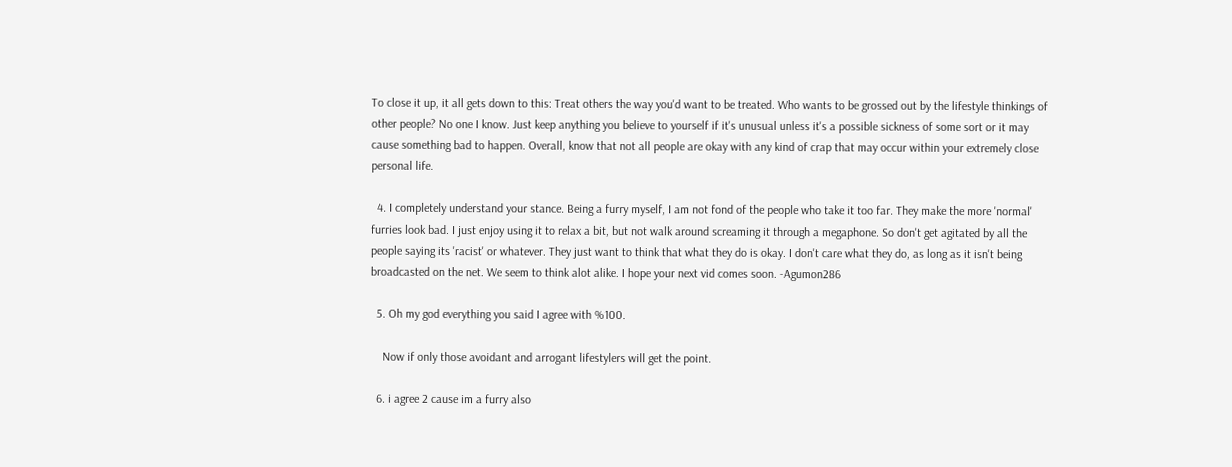To close it up, it all gets down to this: Treat others the way you'd want to be treated. Who wants to be grossed out by the lifestyle thinkings of other people? No one I know. Just keep anything you believe to yourself if it's unusual unless it's a possible sickness of some sort or it may cause something bad to happen. Overall, know that not all people are okay with any kind of crap that may occur within your extremely close personal life.

  4. I completely understand your stance. Being a furry myself, I am not fond of the people who take it too far. They make the more 'normal' furries look bad. I just enjoy using it to relax a bit, but not walk around screaming it through a megaphone. So don't get agitated by all the people saying its 'racist' or whatever. They just want to think that what they do is okay. I don't care what they do, as long as it isn't being broadcasted on the net. We seem to think alot alike. I hope your next vid comes soon. -Agumon286

  5. Oh my god everything you said I agree with %100.

    Now if only those avoidant and arrogant lifestylers will get the point.

  6. i agree 2 cause im a furry also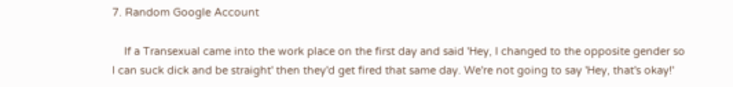7. Random Google Account

    If a Transexual came into the work place on the first day and said 'Hey, I changed to the opposite gender so I can suck dick and be straight' then they'd get fired that same day. We're not going to say 'Hey, that's okay!'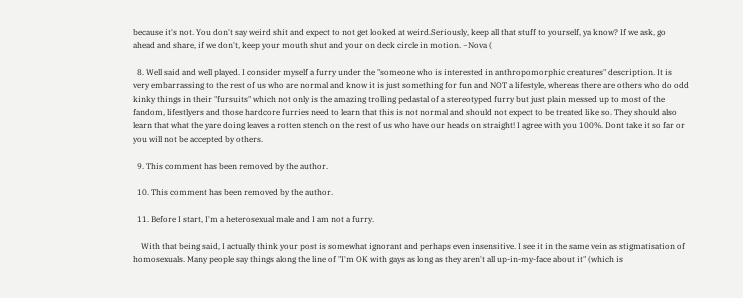because it's not. You don't say weird shit and expect to not get looked at weird.Seriously, keep all that stuff to yourself, ya know? If we ask, go ahead and share, if we don't, keep your mouth shut and your on deck circle in motion. ~Nova (

  8. Well said and well played. I consider myself a furry under the "someone who is interested in anthropomorphic creatures" description. It is very embarrassing to the rest of us who are normal and know it is just something for fun and NOT a lifestyle, whereas there are others who do odd kinky things in their "fursuits" which not only is the amazing trolling pedastal of a stereotyped furry but just plain messed up to most of the fandom, lifestlyers and those hardcore furries need to learn that this is not normal and should not expect to be treated like so. They should also learn that what the yare doing leaves a rotten stench on the rest of us who have our heads on straight! I agree with you 100%. Dont take it so far or you will not be accepted by others.

  9. This comment has been removed by the author.

  10. This comment has been removed by the author.

  11. Before I start, I'm a heterosexual male and I am not a furry.

    With that being said, I actually think your post is somewhat ignorant and perhaps even insensitive. I see it in the same vein as stigmatisation of homosexuals. Many people say things along the line of "I'm OK with gays as long as they aren't all up-in-my-face about it" (which is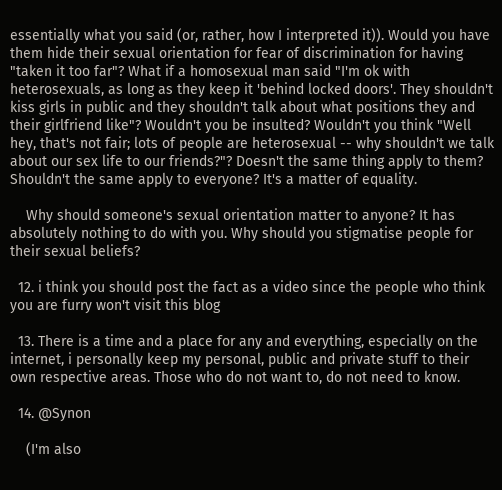essentially what you said (or, rather, how I interpreted it)). Would you have them hide their sexual orientation for fear of discrimination for having "taken it too far"? What if a homosexual man said "I'm ok with heterosexuals, as long as they keep it 'behind locked doors'. They shouldn't kiss girls in public and they shouldn't talk about what positions they and their girlfriend like"? Wouldn't you be insulted? Wouldn't you think "Well hey, that's not fair; lots of people are heterosexual -- why shouldn't we talk about our sex life to our friends?"? Doesn't the same thing apply to them? Shouldn't the same apply to everyone? It's a matter of equality.

    Why should someone's sexual orientation matter to anyone? It has absolutely nothing to do with you. Why should you stigmatise people for their sexual beliefs?

  12. i think you should post the fact as a video since the people who think you are furry won't visit this blog

  13. There is a time and a place for any and everything, especially on the internet, i personally keep my personal, public and private stuff to their own respective areas. Those who do not want to, do not need to know.

  14. @Synon

    (I'm also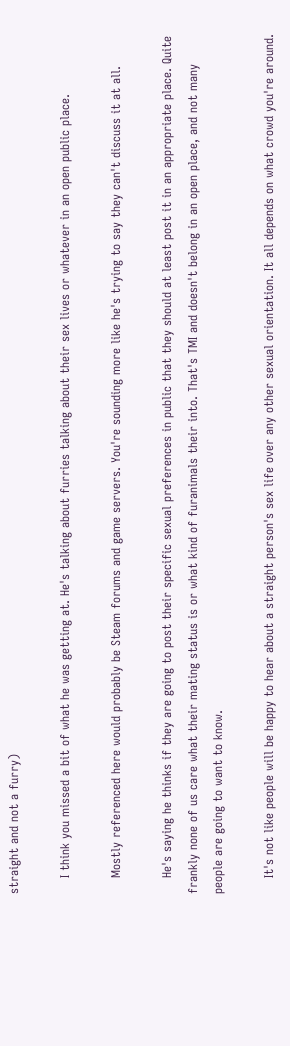straight and not a furry)

    I think you missed a bit of what he was getting at. He's talking about furries talking about their sex lives or whatever in an open public place.

    Mostly referenced here would probably be Steam forums and game servers. You're sounding more like he's trying to say they can't discuss it at all.

    He's saying he thinks if they are going to post their specific sexual preferences in public that they should at least post it in an appropriate place. Quite frankly none of us care what their mating status is or what kind of furanimals their into. That's TMI and doesn't belong in an open place, and not many people are going to want to know.

    It's not like people will be happy to hear about a straight person's sex life over any other sexual orientation. It all depends on what crowd you're around.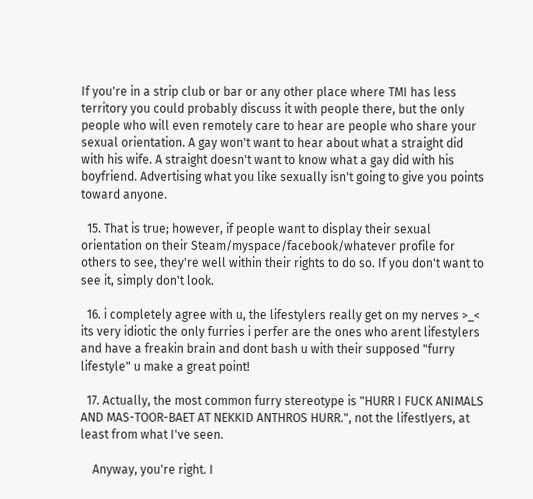If you're in a strip club or bar or any other place where TMI has less territory you could probably discuss it with people there, but the only people who will even remotely care to hear are people who share your sexual orientation. A gay won't want to hear about what a straight did with his wife. A straight doesn't want to know what a gay did with his boyfriend. Advertising what you like sexually isn't going to give you points toward anyone.

  15. That is true; however, if people want to display their sexual orientation on their Steam/myspace/facebook/whatever profile for others to see, they're well within their rights to do so. If you don't want to see it, simply don't look.

  16. i completely agree with u, the lifestylers really get on my nerves >_< its very idiotic the only furries i perfer are the ones who arent lifestylers and have a freakin brain and dont bash u with their supposed "furry lifestyle" u make a great point!

  17. Actually, the most common furry stereotype is "HURR I FUCK ANIMALS AND MAS-TOOR-BAET AT NEKKID ANTHROS HURR.", not the lifestlyers, at least from what I've seen.

    Anyway, you're right. I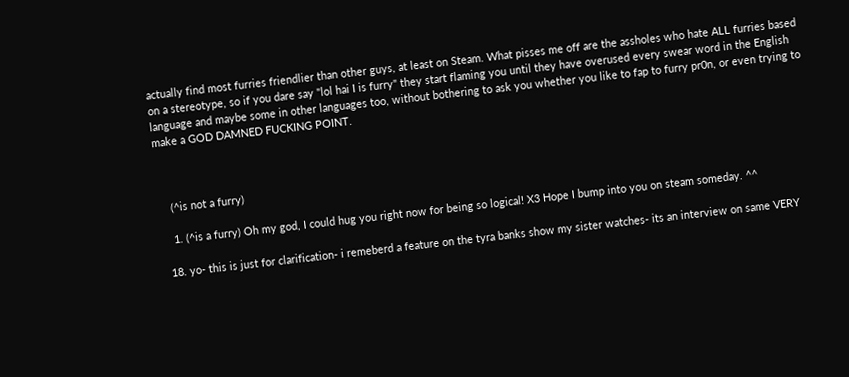actually find most furries friendlier than other guys, at least on Steam. What pisses me off are the assholes who hate ALL furries based on a stereotype, so if you dare say "lol hai I is furry" they start flaming you until they have overused every swear word in the English language and maybe some in other languages too, without bothering to ask you whether you like to fap to furry pr0n, or even trying to make a GOD DAMNED FUCKING POINT.



    (^is not a furry)

    1. (^is a furry) Oh my god, I could hug you right now for being so logical! X3 Hope I bump into you on steam someday. ^^

  18. yo- this is just for clarification- i remeberd a feature on the tyra banks show my sister watches- its an interview on same VERY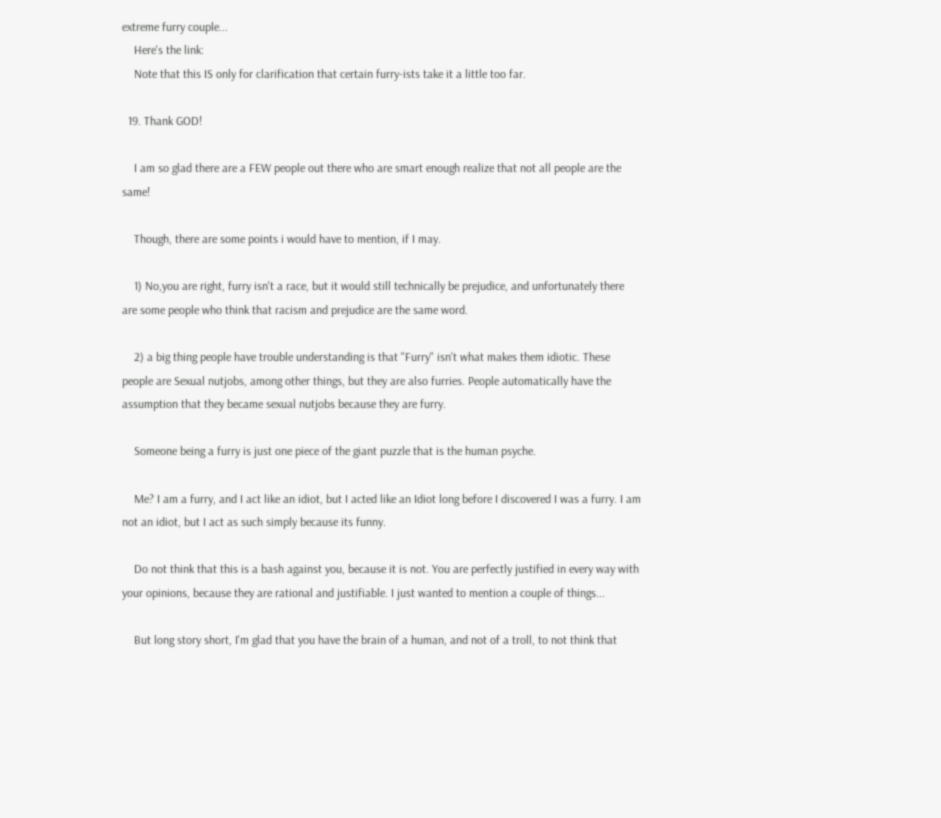extreme furry couple...
    Here's the link:
    Note that this IS only for clarification that certain furry-ists take it a little too far.

  19. Thank GOD!

    I am so glad there are a FEW people out there who are smart enough realize that not all people are the same!

    Though, there are some points i would have to mention, if I may.

    1) No,you are right, furry isn't a race, but it would still technically be prejudice, and unfortunately there are some people who think that racism and prejudice are the same word.

    2) a big thing people have trouble understanding is that "Furry" isn't what makes them idiotic. These people are Sexual nutjobs, among other things, but they are also furries. People automatically have the assumption that they became sexual nutjobs because they are furry.

    Someone being a furry is just one piece of the giant puzzle that is the human psyche.

    Me? I am a furry, and I act like an idiot, but I acted like an Idiot long before I discovered I was a furry. I am not an idiot, but I act as such simply because its funny.

    Do not think that this is a bash against you, because it is not. You are perfectly justified in every way with your opinions, because they are rational and justifiable. I just wanted to mention a couple of things...

    But long story short, I'm glad that you have the brain of a human, and not of a troll, to not think that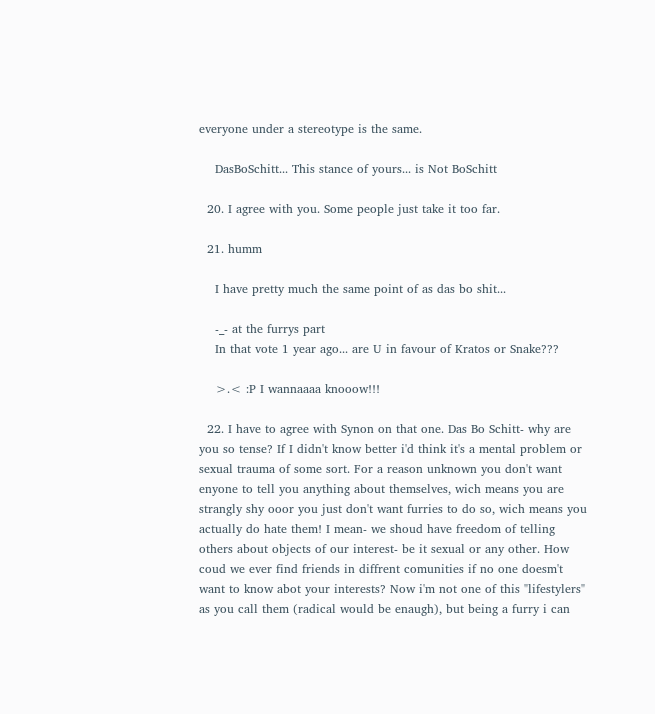everyone under a stereotype is the same.

    DasBoSchitt... This stance of yours... is Not BoSchitt

  20. I agree with you. Some people just take it too far.

  21. humm

    I have pretty much the same point of as das bo shit...

    -_- at the furrys part
    In that vote 1 year ago... are U in favour of Kratos or Snake???

    >.< :P I wannaaaa knooow!!!

  22. I have to agree with Synon on that one. Das Bo Schitt- why are you so tense? If I didn't know better i'd think it's a mental problem or sexual trauma of some sort. For a reason unknown you don't want enyone to tell you anything about themselves, wich means you are strangly shy ooor you just don't want furries to do so, wich means you actually do hate them! I mean- we shoud have freedom of telling others about objects of our interest- be it sexual or any other. How coud we ever find friends in diffrent comunities if no one doesm't want to know abot your interests? Now i'm not one of this "lifestylers" as you call them (radical would be enaugh), but being a furry i can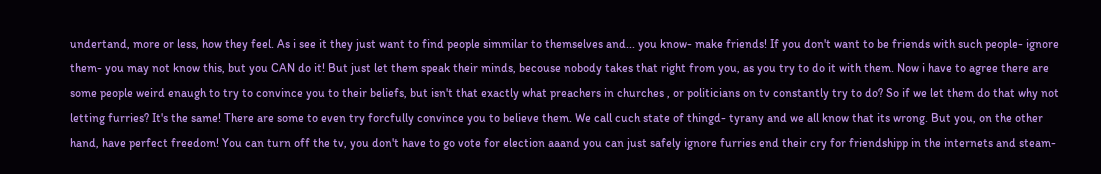undertand, more or less, how they feel. As i see it they just want to find people simmilar to themselves and... you know- make friends! If you don't want to be friends with such people- ignore them- you may not know this, but you CAN do it! But just let them speak their minds, becouse nobody takes that right from you, as you try to do it with them. Now i have to agree there are some people weird enaugh to try to convince you to their beliefs, but isn't that exactly what preachers in churches , or politicians on tv constantly try to do? So if we let them do that why not letting furries? It's the same! There are some to even try forcfully convince you to believe them. We call cuch state of thingd- tyrany and we all know that its wrong. But you, on the other hand, have perfect freedom! You can turn off the tv, you don't have to go vote for election aaand you can just safely ignore furries end their cry for friendshipp in the internets and steam-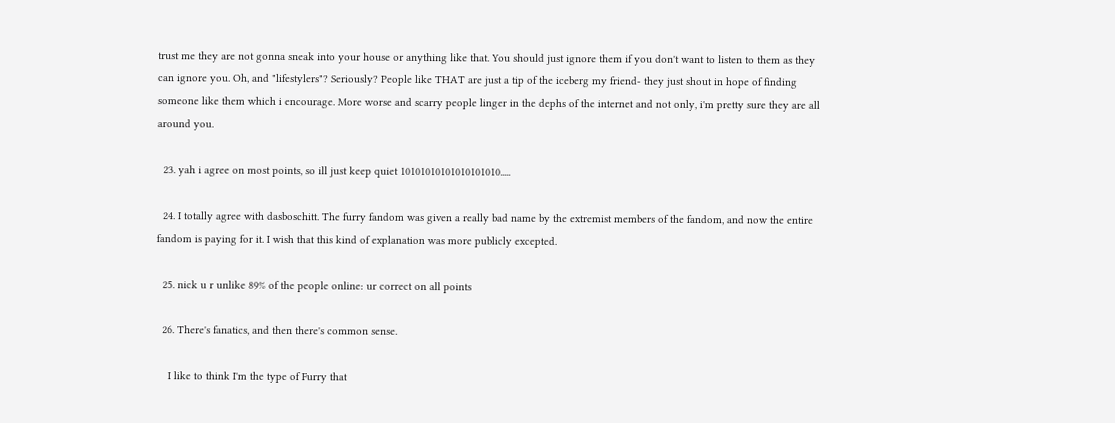trust me they are not gonna sneak into your house or anything like that. You should just ignore them if you don't want to listen to them as they can ignore you. Oh, and "lifestylers"? Seriously? People like THAT are just a tip of the iceberg my friend- they just shout in hope of finding someone like them which i encourage. More worse and scarry people linger in the dephs of the internet and not only, i'm pretty sure they are all around you.

  23. yah i agree on most points, so ill just keep quiet 10101010101010101010.....

  24. I totally agree with dasboschitt. The furry fandom was given a really bad name by the extremist members of the fandom, and now the entire fandom is paying for it. I wish that this kind of explanation was more publicly excepted.

  25. nick u r unlike 89% of the people online: ur correct on all points

  26. There's fanatics, and then there's common sense.

    I like to think I'm the type of Furry that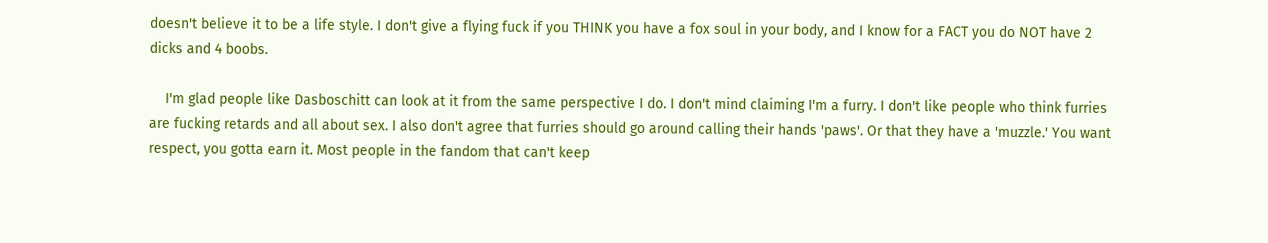doesn't believe it to be a life style. I don't give a flying fuck if you THINK you have a fox soul in your body, and I know for a FACT you do NOT have 2 dicks and 4 boobs.

    I'm glad people like Dasboschitt can look at it from the same perspective I do. I don't mind claiming I'm a furry. I don't like people who think furries are fucking retards and all about sex. I also don't agree that furries should go around calling their hands 'paws'. Or that they have a 'muzzle.' You want respect, you gotta earn it. Most people in the fandom that can't keep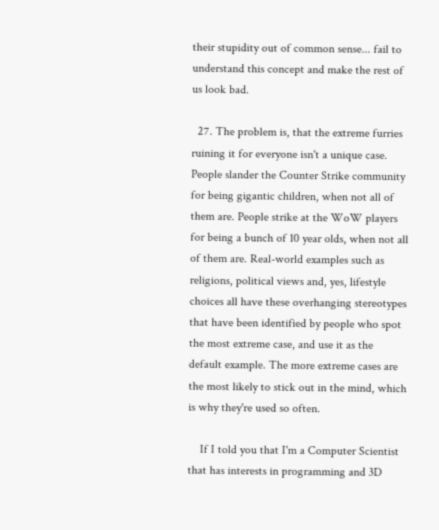their stupidity out of common sense... fail to understand this concept and make the rest of us look bad.

  27. The problem is, that the extreme furries ruining it for everyone isn't a unique case. People slander the Counter Strike community for being gigantic children, when not all of them are. People strike at the WoW players for being a bunch of 10 year olds, when not all of them are. Real-world examples such as religions, political views and, yes, lifestyle choices all have these overhanging stereotypes that have been identified by people who spot the most extreme case, and use it as the default example. The more extreme cases are the most likely to stick out in the mind, which is why they're used so often.

    If I told you that I'm a Computer Scientist that has interests in programming and 3D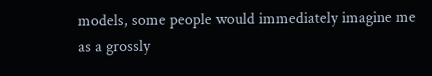models, some people would immediately imagine me as a grossly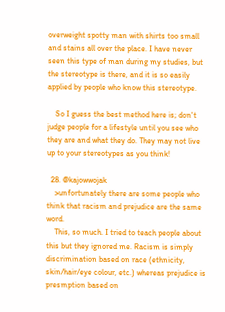overweight spotty man with shirts too small and stains all over the place. I have never seen this type of man during my studies, but the stereotype is there, and it is so easily applied by people who know this stereotype.

    So I guess the best method here is; don't judge people for a lifestyle until you see who they are and what they do. They may not live up to your stereotypes as you think!

  28. @kajowwojak
    >unfortunately there are some people who think that racism and prejudice are the same word.
    This, so much. I tried to teach people about this but they ignored me. Racism is simply discrimination based on race (ethnicity, skin/hair/eye colour, etc.) whereas prejudice is presmption based on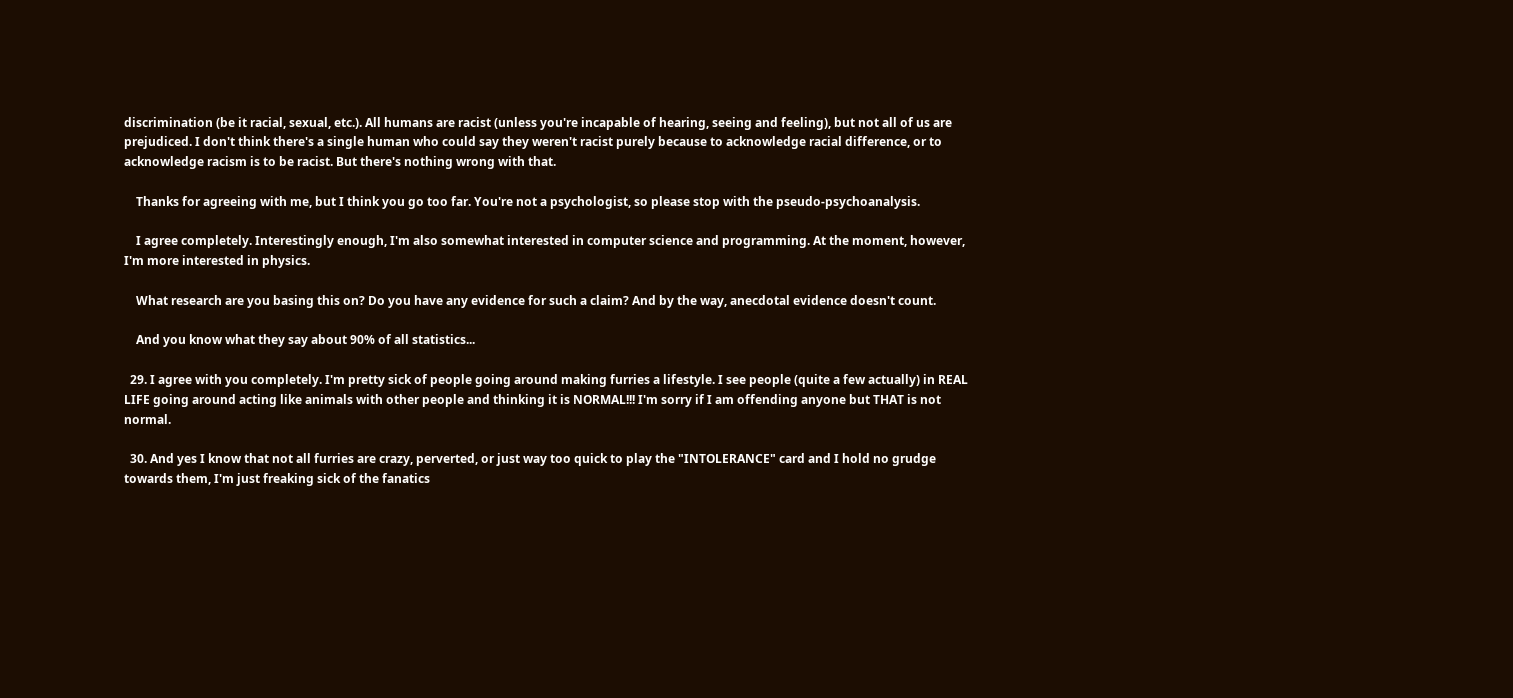discrimination (be it racial, sexual, etc.). All humans are racist (unless you're incapable of hearing, seeing and feeling), but not all of us are prejudiced. I don't think there's a single human who could say they weren't racist purely because to acknowledge racial difference, or to acknowledge racism is to be racist. But there's nothing wrong with that.

    Thanks for agreeing with me, but I think you go too far. You're not a psychologist, so please stop with the pseudo-psychoanalysis.

    I agree completely. Interestingly enough, I'm also somewhat interested in computer science and programming. At the moment, however, I'm more interested in physics.

    What research are you basing this on? Do you have any evidence for such a claim? And by the way, anecdotal evidence doesn't count.

    And you know what they say about 90% of all statistics...

  29. I agree with you completely. I'm pretty sick of people going around making furries a lifestyle. I see people (quite a few actually) in REAL LIFE going around acting like animals with other people and thinking it is NORMAL!!! I'm sorry if I am offending anyone but THAT is not normal.

  30. And yes I know that not all furries are crazy, perverted, or just way too quick to play the "INTOLERANCE" card and I hold no grudge towards them, I'm just freaking sick of the fanatics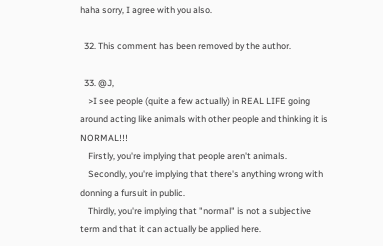haha sorry, I agree with you also.

  32. This comment has been removed by the author.

  33. @J,
    >I see people (quite a few actually) in REAL LIFE going around acting like animals with other people and thinking it is NORMAL!!!
    Firstly, you're implying that people aren't animals.
    Secondly, you're implying that there's anything wrong with donning a fursuit in public.
    Thirdly, you're implying that "normal" is not a subjective term and that it can actually be applied here.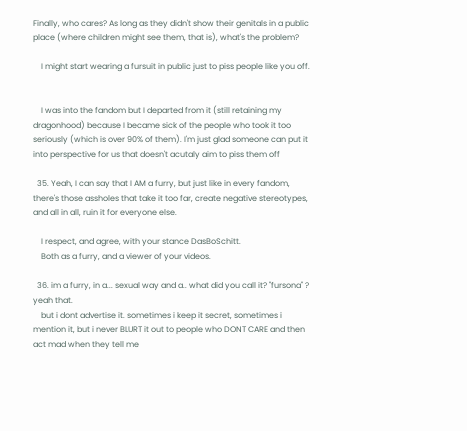Finally, who cares? As long as they didn't show their genitals in a public place (where children might see them, that is), what's the problem?

    I might start wearing a fursuit in public just to piss people like you off.


    I was into the fandom but I departed from it (still retaining my dragonhood) because I became sick of the people who took it too seriously (which is over 90% of them). I'm just glad someone can put it into perspective for us that doesn't acutaly aim to piss them off

  35. Yeah, I can say that I AM a furry, but just like in every fandom, there's those assholes that take it too far, create negative stereotypes, and all in all, ruin it for everyone else.

    I respect, and agree, with your stance DasBoSchitt.
    Both as a furry, and a viewer of your videos.

  36. im a furry, in a... sexual way and a.. what did you call it? "fursona" ? yeah that.
    but i dont advertise it. sometimes i keep it secret, sometimes i mention it, but i never BLURT it out to people who DONT CARE and then act mad when they tell me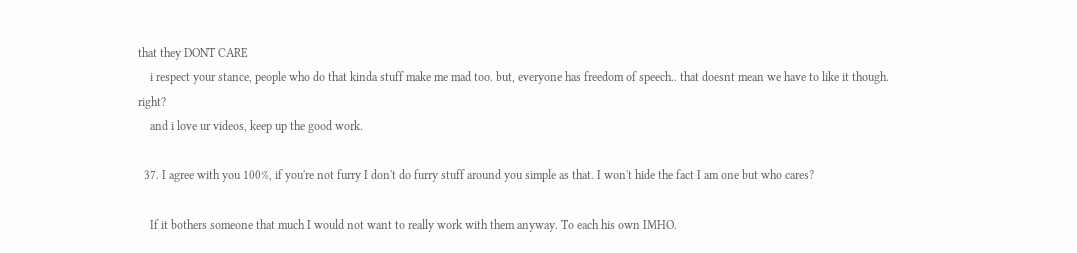that they DONT CARE
    i respect your stance, people who do that kinda stuff make me mad too. but, everyone has freedom of speech.. that doesnt mean we have to like it though. right?
    and i love ur videos, keep up the good work.

  37. I agree with you 100%, if you're not furry I don't do furry stuff around you simple as that. I won't hide the fact I am one but who cares?

    If it bothers someone that much I would not want to really work with them anyway. To each his own IMHO.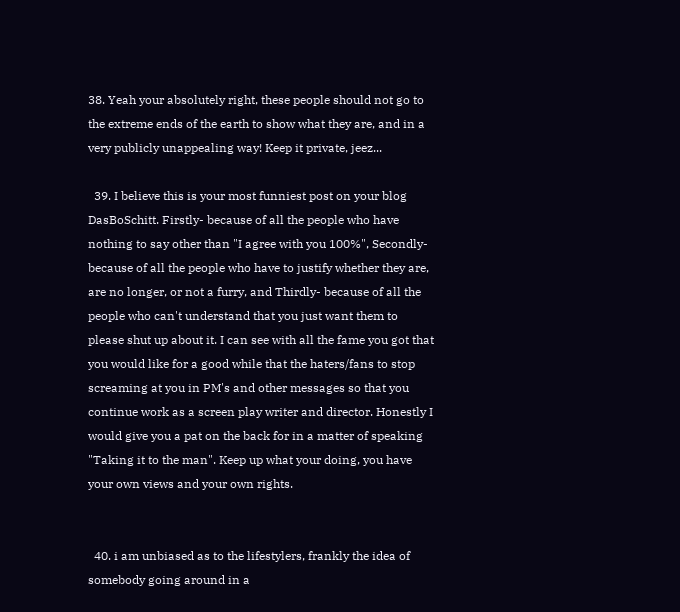38. Yeah your absolutely right, these people should not go to the extreme ends of the earth to show what they are, and in a very publicly unappealing way! Keep it private, jeez...

  39. I believe this is your most funniest post on your blog DasBoSchitt. Firstly- because of all the people who have nothing to say other than "I agree with you 100%", Secondly- because of all the people who have to justify whether they are, are no longer, or not a furry, and Thirdly- because of all the people who can't understand that you just want them to please shut up about it. I can see with all the fame you got that you would like for a good while that the haters/fans to stop screaming at you in PM's and other messages so that you continue work as a screen play writer and director. Honestly I would give you a pat on the back for in a matter of speaking "Taking it to the man". Keep up what your doing, you have your own views and your own rights.


  40. i am unbiased as to the lifestylers, frankly the idea of somebody going around in a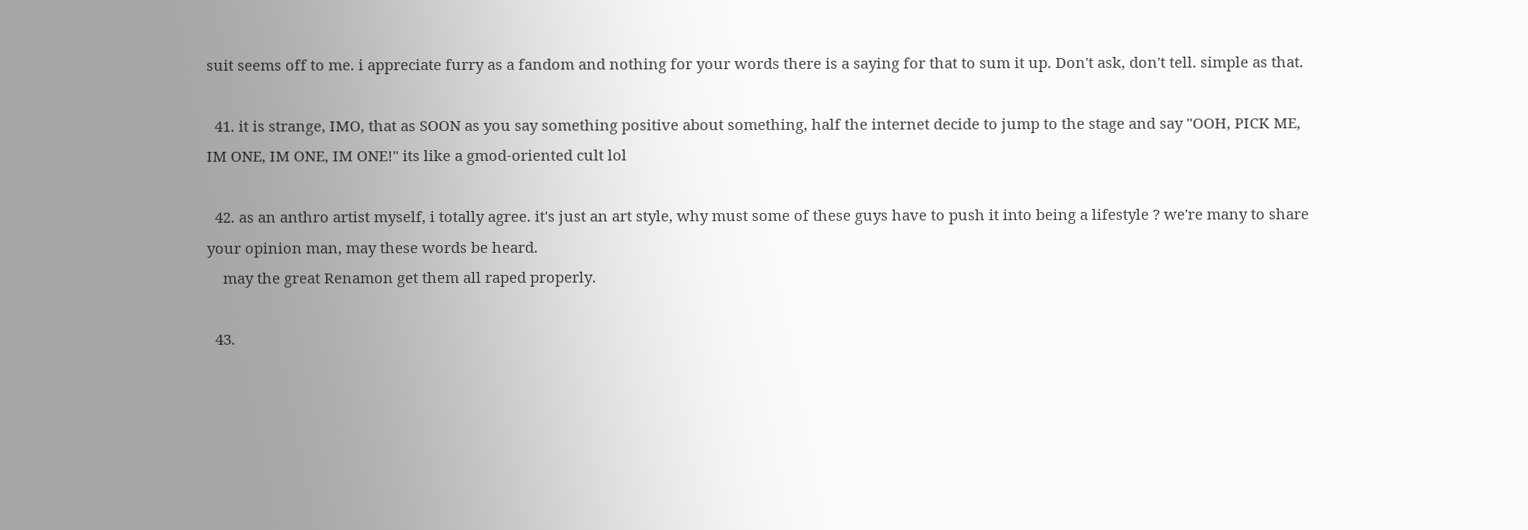suit seems off to me. i appreciate furry as a fandom and nothing for your words there is a saying for that to sum it up. Don't ask, don't tell. simple as that.

  41. it is strange, IMO, that as SOON as you say something positive about something, half the internet decide to jump to the stage and say "OOH, PICK ME, IM ONE, IM ONE, IM ONE!" its like a gmod-oriented cult lol

  42. as an anthro artist myself, i totally agree. it's just an art style, why must some of these guys have to push it into being a lifestyle ? we're many to share your opinion man, may these words be heard.
    may the great Renamon get them all raped properly.

  43.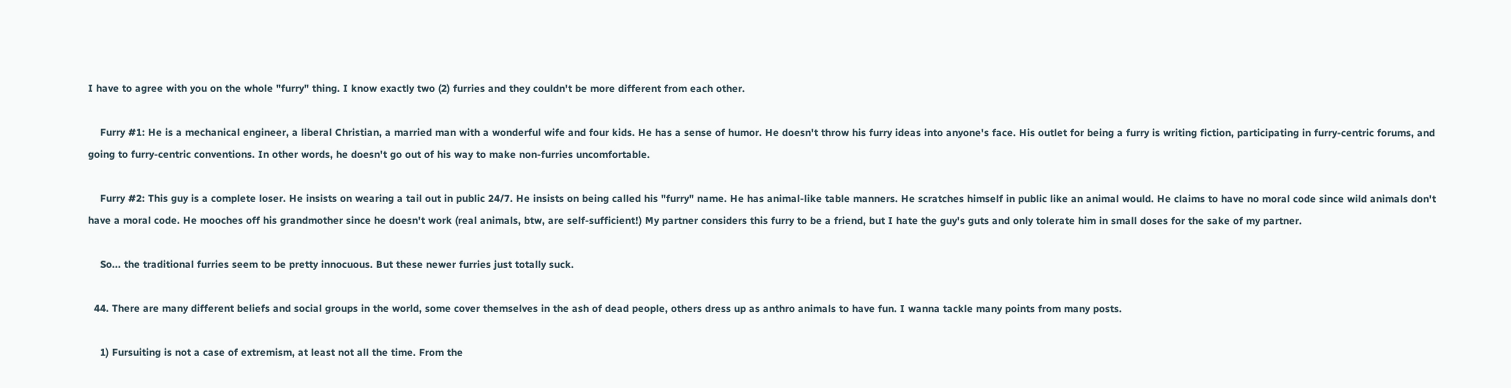I have to agree with you on the whole "furry" thing. I know exactly two (2) furries and they couldn't be more different from each other.

    Furry #1: He is a mechanical engineer, a liberal Christian, a married man with a wonderful wife and four kids. He has a sense of humor. He doesn't throw his furry ideas into anyone's face. His outlet for being a furry is writing fiction, participating in furry-centric forums, and going to furry-centric conventions. In other words, he doesn't go out of his way to make non-furries uncomfortable.

    Furry #2: This guy is a complete loser. He insists on wearing a tail out in public 24/7. He insists on being called his "furry" name. He has animal-like table manners. He scratches himself in public like an animal would. He claims to have no moral code since wild animals don't have a moral code. He mooches off his grandmother since he doesn't work (real animals, btw, are self-sufficient!) My partner considers this furry to be a friend, but I hate the guy's guts and only tolerate him in small doses for the sake of my partner.

    So... the traditional furries seem to be pretty innocuous. But these newer furries just totally suck.

  44. There are many different beliefs and social groups in the world, some cover themselves in the ash of dead people, others dress up as anthro animals to have fun. I wanna tackle many points from many posts.

    1) Fursuiting is not a case of extremism, at least not all the time. From the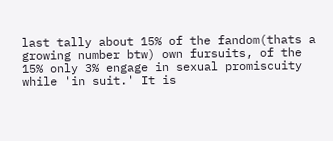last tally about 15% of the fandom(thats a growing number btw) own fursuits, of the 15% only 3% engage in sexual promiscuity while 'in suit.' It is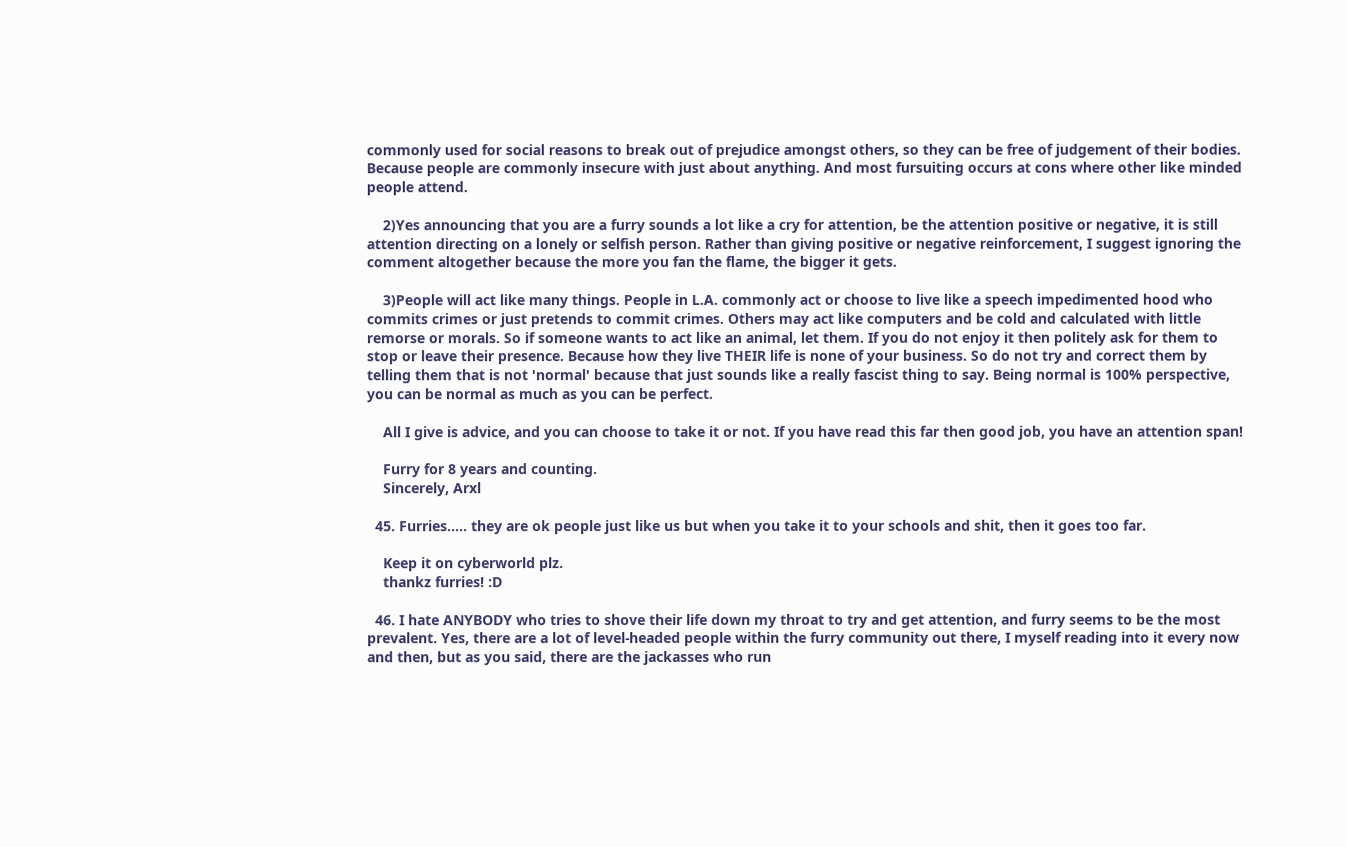commonly used for social reasons to break out of prejudice amongst others, so they can be free of judgement of their bodies. Because people are commonly insecure with just about anything. And most fursuiting occurs at cons where other like minded people attend.

    2)Yes announcing that you are a furry sounds a lot like a cry for attention, be the attention positive or negative, it is still attention directing on a lonely or selfish person. Rather than giving positive or negative reinforcement, I suggest ignoring the comment altogether because the more you fan the flame, the bigger it gets.

    3)People will act like many things. People in L.A. commonly act or choose to live like a speech impedimented hood who commits crimes or just pretends to commit crimes. Others may act like computers and be cold and calculated with little remorse or morals. So if someone wants to act like an animal, let them. If you do not enjoy it then politely ask for them to stop or leave their presence. Because how they live THEIR life is none of your business. So do not try and correct them by telling them that is not 'normal' because that just sounds like a really fascist thing to say. Being normal is 100% perspective, you can be normal as much as you can be perfect.

    All I give is advice, and you can choose to take it or not. If you have read this far then good job, you have an attention span!

    Furry for 8 years and counting.
    Sincerely, Arxl

  45. Furries..... they are ok people just like us but when you take it to your schools and shit, then it goes too far.

    Keep it on cyberworld plz.
    thankz furries! :D

  46. I hate ANYBODY who tries to shove their life down my throat to try and get attention, and furry seems to be the most prevalent. Yes, there are a lot of level-headed people within the furry community out there, I myself reading into it every now and then, but as you said, there are the jackasses who run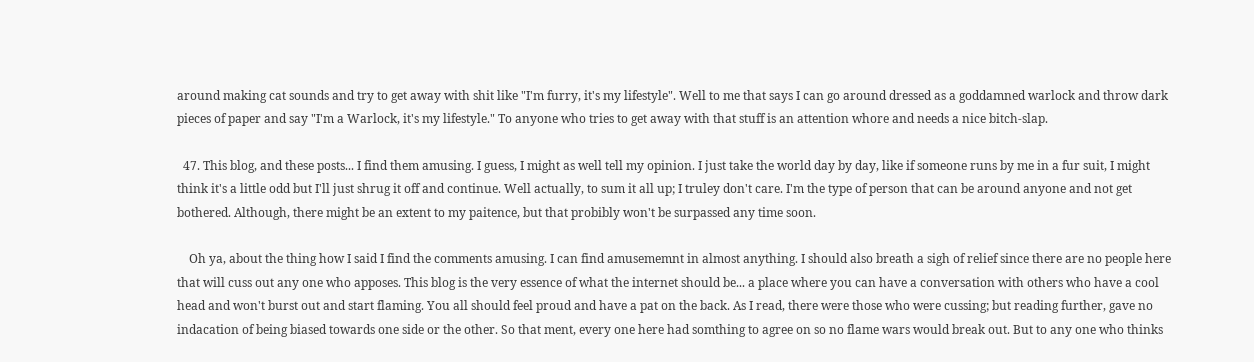around making cat sounds and try to get away with shit like "I'm furry, it's my lifestyle". Well to me that says I can go around dressed as a goddamned warlock and throw dark pieces of paper and say "I'm a Warlock, it's my lifestyle." To anyone who tries to get away with that stuff is an attention whore and needs a nice bitch-slap.

  47. This blog, and these posts... I find them amusing. I guess, I might as well tell my opinion. I just take the world day by day, like if someone runs by me in a fur suit, I might think it's a little odd but I'll just shrug it off and continue. Well actually, to sum it all up; I truley don't care. I'm the type of person that can be around anyone and not get bothered. Although, there might be an extent to my paitence, but that probibly won't be surpassed any time soon.

    Oh ya, about the thing how I said I find the comments amusing. I can find amusememnt in almost anything. I should also breath a sigh of relief since there are no people here that will cuss out any one who apposes. This blog is the very essence of what the internet should be... a place where you can have a conversation with others who have a cool head and won't burst out and start flaming. You all should feel proud and have a pat on the back. As I read, there were those who were cussing; but reading further, gave no indacation of being biased towards one side or the other. So that ment, every one here had somthing to agree on so no flame wars would break out. But to any one who thinks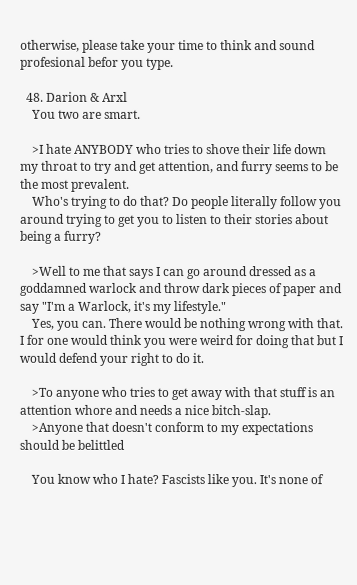otherwise, please take your time to think and sound profesional befor you type.

  48. Darion & Arxl
    You two are smart.

    >I hate ANYBODY who tries to shove their life down my throat to try and get attention, and furry seems to be the most prevalent.
    Who's trying to do that? Do people literally follow you around trying to get you to listen to their stories about being a furry?

    >Well to me that says I can go around dressed as a goddamned warlock and throw dark pieces of paper and say "I'm a Warlock, it's my lifestyle."
    Yes, you can. There would be nothing wrong with that. I for one would think you were weird for doing that but I would defend your right to do it.

    >To anyone who tries to get away with that stuff is an attention whore and needs a nice bitch-slap.
    >Anyone that doesn't conform to my expectations should be belittled

    You know who I hate? Fascists like you. It's none of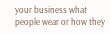your business what people wear or how they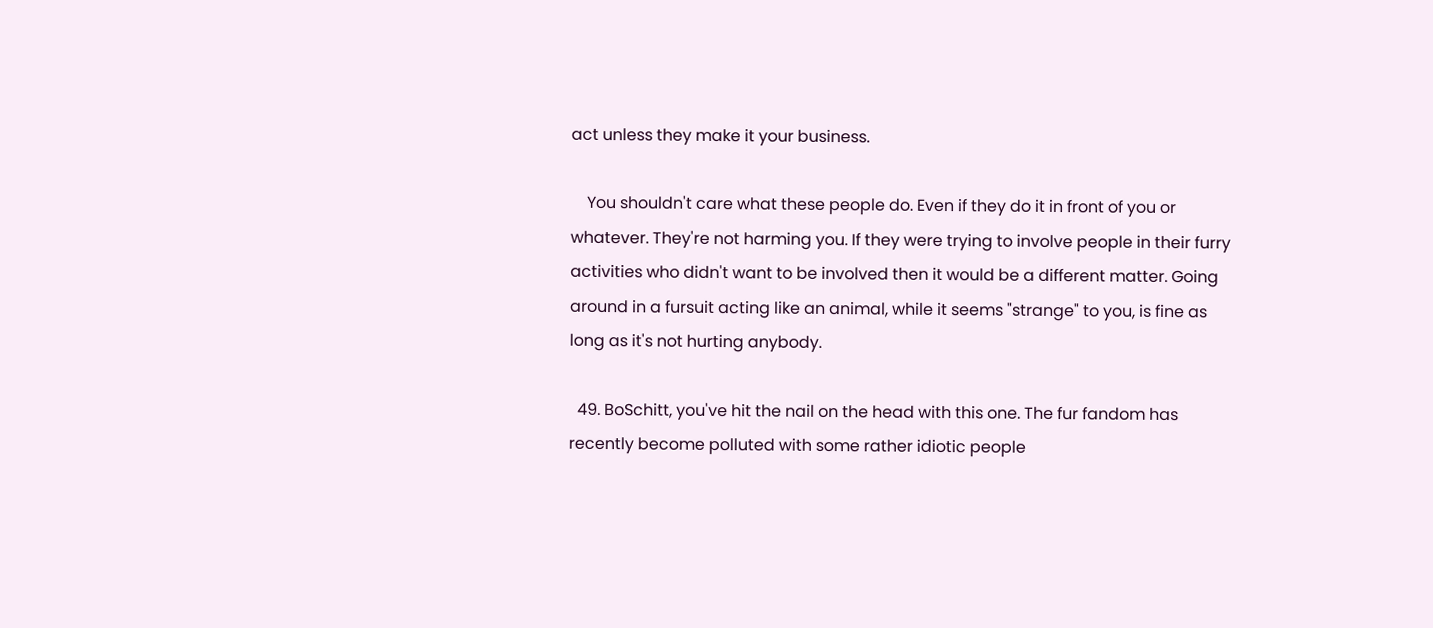act unless they make it your business.

    You shouldn't care what these people do. Even if they do it in front of you or whatever. They're not harming you. If they were trying to involve people in their furry activities who didn't want to be involved then it would be a different matter. Going around in a fursuit acting like an animal, while it seems "strange" to you, is fine as long as it's not hurting anybody.

  49. BoSchitt, you've hit the nail on the head with this one. The fur fandom has recently become polluted with some rather idiotic people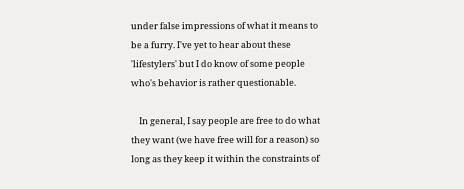under false impressions of what it means to be a furry. I've yet to hear about these 'lifestylers' but I do know of some people who's behavior is rather questionable.

    In general, I say people are free to do what they want (we have free will for a reason) so long as they keep it within the constraints of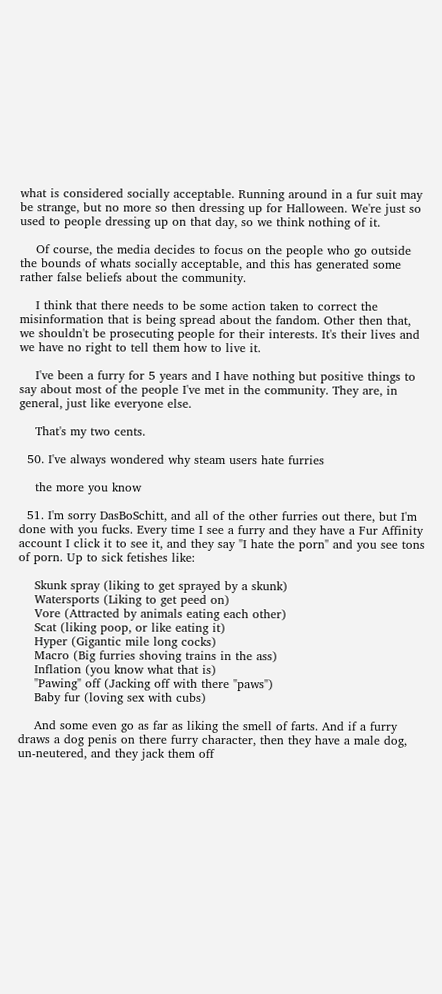what is considered socially acceptable. Running around in a fur suit may be strange, but no more so then dressing up for Halloween. We're just so used to people dressing up on that day, so we think nothing of it.

    Of course, the media decides to focus on the people who go outside the bounds of whats socially acceptable, and this has generated some rather false beliefs about the community.

    I think that there needs to be some action taken to correct the misinformation that is being spread about the fandom. Other then that, we shouldn't be prosecuting people for their interests. It's their lives and we have no right to tell them how to live it.

    I've been a furry for 5 years and I have nothing but positive things to say about most of the people I've met in the community. They are, in general, just like everyone else.

    That's my two cents.

  50. I've always wondered why steam users hate furries

    the more you know

  51. I'm sorry DasBoSchitt, and all of the other furries out there, but I'm done with you fucks. Every time I see a furry and they have a Fur Affinity account I click it to see it, and they say "I hate the porn" and you see tons of porn. Up to sick fetishes like:

    Skunk spray (liking to get sprayed by a skunk)
    Watersports (Liking to get peed on)
    Vore (Attracted by animals eating each other)
    Scat (liking poop, or like eating it)
    Hyper (Gigantic mile long cocks)
    Macro (Big furries shoving trains in the ass)
    Inflation (you know what that is)
    "Pawing" off (Jacking off with there "paws")
    Baby fur (loving sex with cubs)

    And some even go as far as liking the smell of farts. And if a furry draws a dog penis on there furry character, then they have a male dog, un-neutered, and they jack them off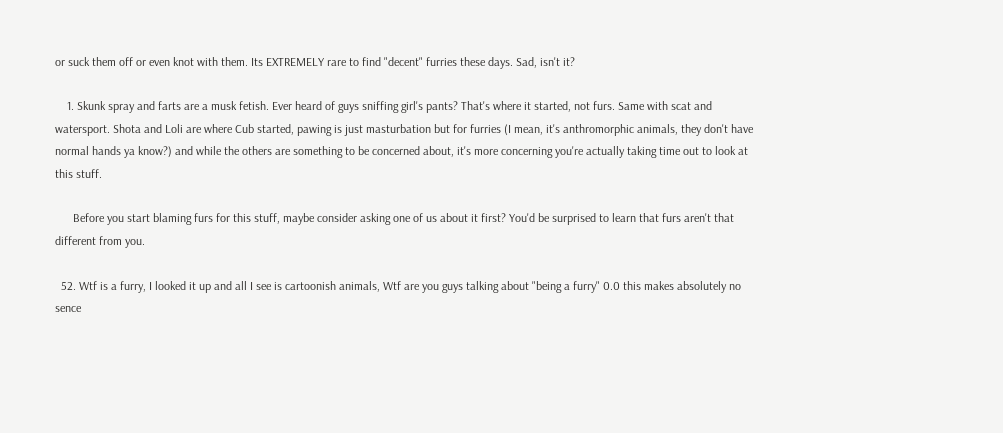or suck them off or even knot with them. Its EXTREMELY rare to find "decent" furries these days. Sad, isn't it?

    1. Skunk spray and farts are a musk fetish. Ever heard of guys sniffing girl's pants? That's where it started, not furs. Same with scat and watersport. Shota and Loli are where Cub started, pawing is just masturbation but for furries (I mean, it's anthromorphic animals, they don't have normal hands ya know?) and while the others are something to be concerned about, it's more concerning you're actually taking time out to look at this stuff.

      Before you start blaming furs for this stuff, maybe consider asking one of us about it first? You'd be surprised to learn that furs aren't that different from you.

  52. Wtf is a furry, I looked it up and all I see is cartoonish animals, Wtf are you guys talking about "being a furry" 0.0 this makes absolutely no sence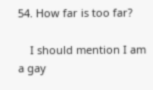54. How far is too far?

    I should mention I am a gay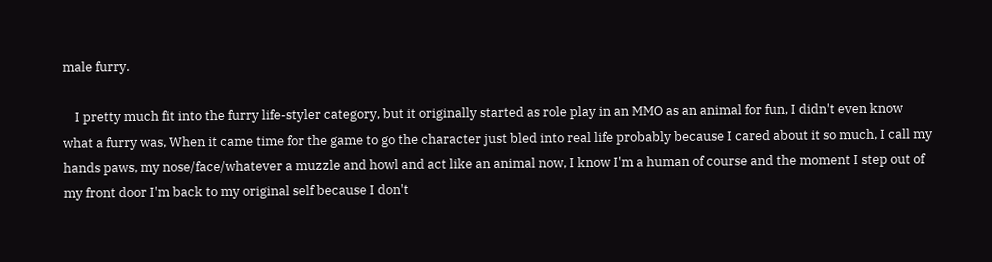male furry.

    I pretty much fit into the furry life-styler category, but it originally started as role play in an MMO as an animal for fun, I didn't even know what a furry was, When it came time for the game to go the character just bled into real life probably because I cared about it so much, I call my hands paws, my nose/face/whatever a muzzle and howl and act like an animal now, I know I'm a human of course and the moment I step out of my front door I'm back to my original self because I don't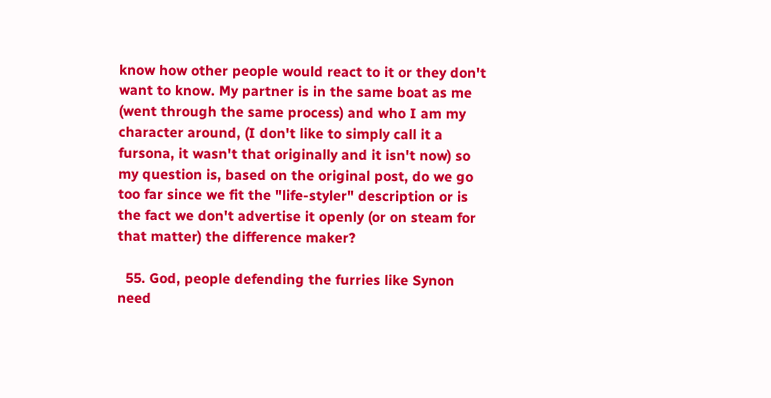know how other people would react to it or they don't want to know. My partner is in the same boat as me (went through the same process) and who I am my character around, (I don't like to simply call it a fursona, it wasn't that originally and it isn't now) so my question is, based on the original post, do we go too far since we fit the "life-styler" description or is the fact we don't advertise it openly (or on steam for that matter) the difference maker?

  55. God, people defending the furries like Synon need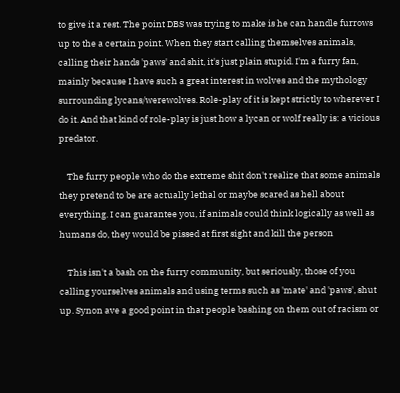to give it a rest. The point DBS was trying to make is he can handle furrows up to the a certain point. When they start calling themselves animals, calling their hands 'paws' and shit, it's just plain stupid. I'm a furry fan, mainly because I have such a great interest in wolves and the mythology surrounding lycans/werewolves. Role-play of it is kept strictly to wherever I do it. And that kind of role-play is just how a lycan or wolf really is: a vicious predator.

    The furry people who do the extreme shit don't realize that some animals they pretend to be are actually lethal or maybe scared as hell about everything. I can guarantee you, if animals could think logically as well as humans do, they would be pissed at first sight and kill the person

    This isn't a bash on the furry community, but seriously, those of you calling yourselves animals and using terms such as 'mate' and 'paws', shut up. Synon ave a good point in that people bashing on them out of racism or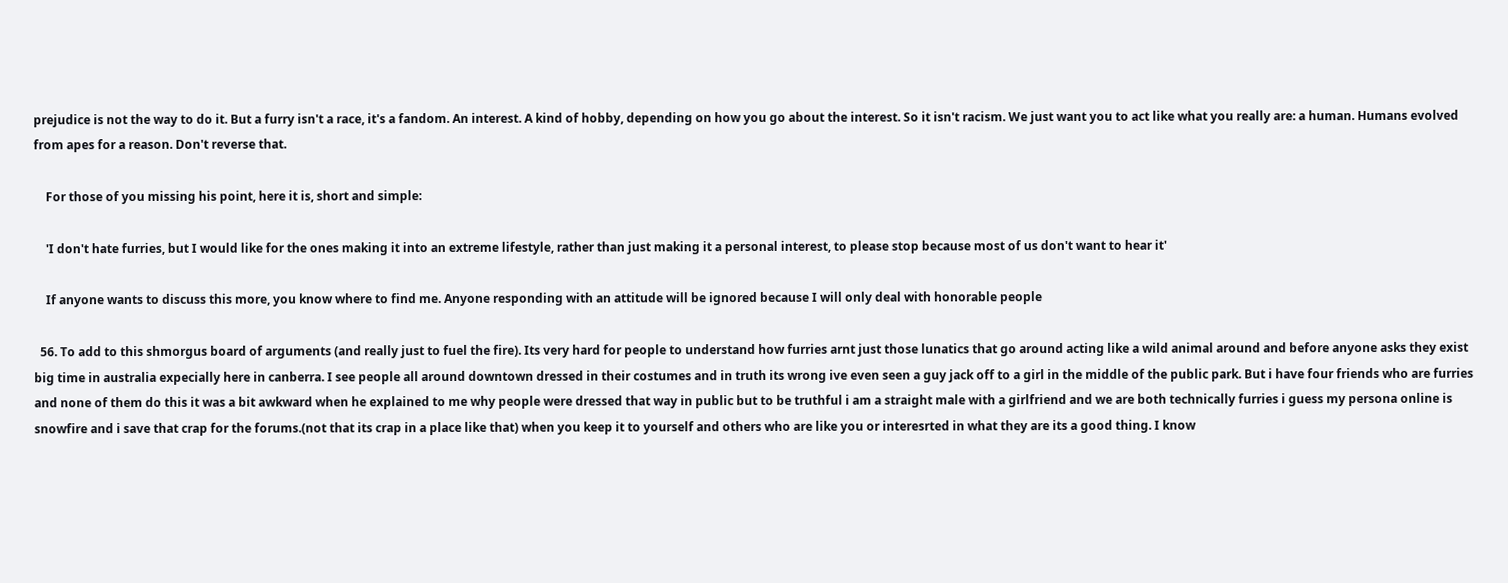prejudice is not the way to do it. But a furry isn't a race, it's a fandom. An interest. A kind of hobby, depending on how you go about the interest. So it isn't racism. We just want you to act like what you really are: a human. Humans evolved from apes for a reason. Don't reverse that.

    For those of you missing his point, here it is, short and simple:

    'I don't hate furries, but I would like for the ones making it into an extreme lifestyle, rather than just making it a personal interest, to please stop because most of us don't want to hear it'

    If anyone wants to discuss this more, you know where to find me. Anyone responding with an attitude will be ignored because I will only deal with honorable people

  56. To add to this shmorgus board of arguments (and really just to fuel the fire). Its very hard for people to understand how furries arnt just those lunatics that go around acting like a wild animal around and before anyone asks they exist big time in australia expecially here in canberra. I see people all around downtown dressed in their costumes and in truth its wrong ive even seen a guy jack off to a girl in the middle of the public park. But i have four friends who are furries and none of them do this it was a bit awkward when he explained to me why people were dressed that way in public but to be truthful i am a straight male with a girlfriend and we are both technically furries i guess my persona online is snowfire and i save that crap for the forums.(not that its crap in a place like that) when you keep it to yourself and others who are like you or interesrted in what they are its a good thing. I know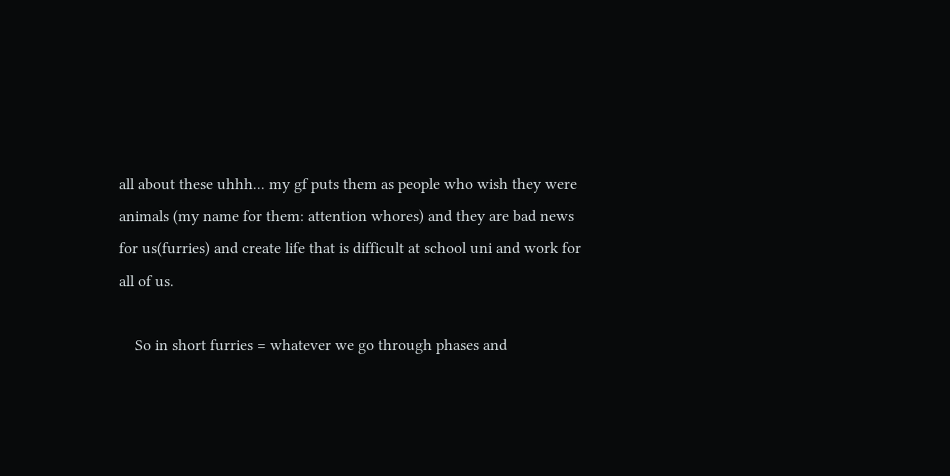all about these uhhh... my gf puts them as people who wish they were animals (my name for them: attention whores) and they are bad news for us(furries) and create life that is difficult at school uni and work for all of us.

    So in short furries = whatever we go through phases and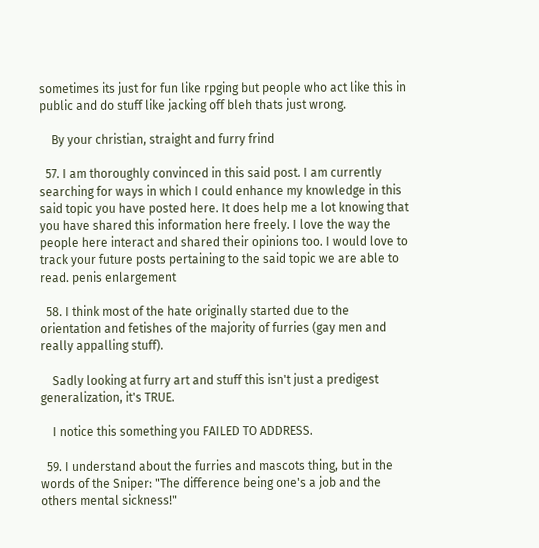sometimes its just for fun like rpging but people who act like this in public and do stuff like jacking off bleh thats just wrong.

    By your christian, straight and furry frind

  57. I am thoroughly convinced in this said post. I am currently searching for ways in which I could enhance my knowledge in this said topic you have posted here. It does help me a lot knowing that you have shared this information here freely. I love the way the people here interact and shared their opinions too. I would love to track your future posts pertaining to the said topic we are able to read. penis enlargement

  58. I think most of the hate originally started due to the orientation and fetishes of the majority of furries (gay men and really appalling stuff).

    Sadly looking at furry art and stuff this isn't just a predigest generalization, it's TRUE.

    I notice this something you FAILED TO ADDRESS.

  59. I understand about the furries and mascots thing, but in the words of the Sniper: "The difference being one's a job and the others mental sickness!"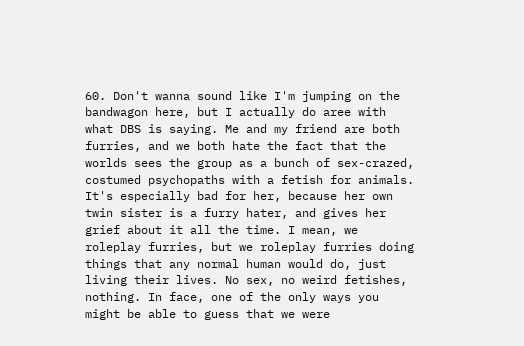60. Don't wanna sound like I'm jumping on the bandwagon here, but I actually do aree with what DBS is saying. Me and my friend are both furries, and we both hate the fact that the worlds sees the group as a bunch of sex-crazed, costumed psychopaths with a fetish for animals. It's especially bad for her, because her own twin sister is a furry hater, and gives her grief about it all the time. I mean, we roleplay furries, but we roleplay furries doing things that any normal human would do, just living their lives. No sex, no weird fetishes, nothing. In face, one of the only ways you might be able to guess that we were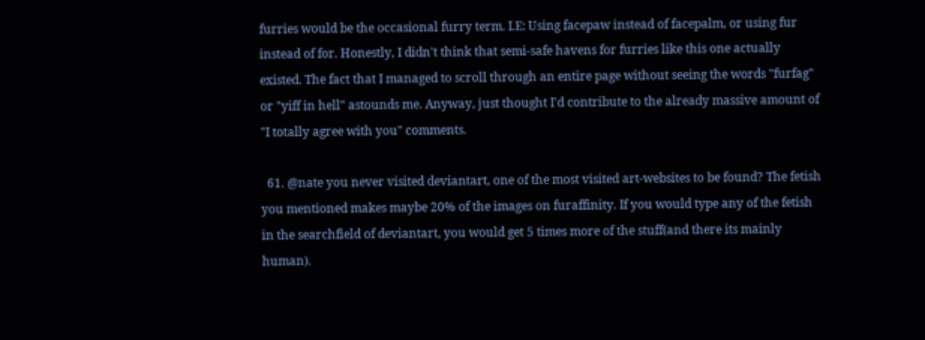furries would be the occasional furry term. I.E: Using facepaw instead of facepalm, or using fur instead of for. Honestly, I didn't think that semi-safe havens for furries like this one actually existed. The fact that I managed to scroll through an entire page without seeing the words "furfag" or "yiff in hell" astounds me. Anyway, just thought I'd contribute to the already massive amount of "I totally agree with you" comments.

  61. @nate you never visited deviantart, one of the most visited art-websites to be found? The fetish you mentioned makes maybe 20% of the images on furaffinity. If you would type any of the fetish in the searchfield of deviantart, you would get 5 times more of the stuff(and there its mainly human).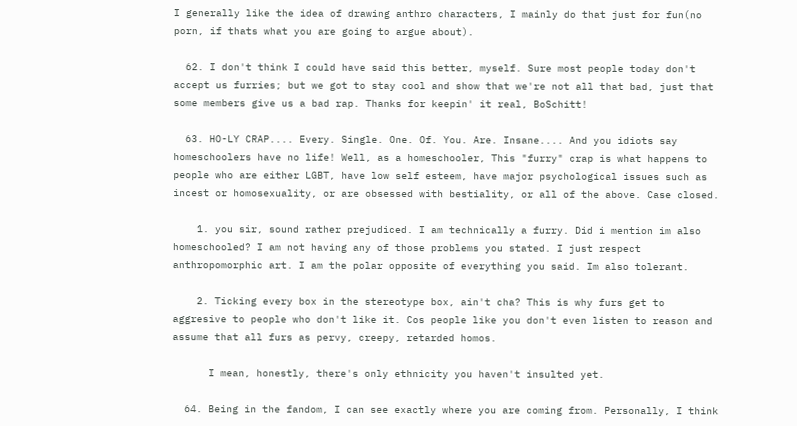I generally like the idea of drawing anthro characters, I mainly do that just for fun(no porn, if thats what you are going to argue about).

  62. I don't think I could have said this better, myself. Sure most people today don't accept us furries; but we got to stay cool and show that we're not all that bad, just that some members give us a bad rap. Thanks for keepin' it real, BoSchitt!

  63. HO-LY CRAP.... Every. Single. One. Of. You. Are. Insane.... And you idiots say homeschoolers have no life! Well, as a homeschooler, This "furry" crap is what happens to people who are either LGBT, have low self esteem, have major psychological issues such as incest or homosexuality, or are obsessed with bestiality, or all of the above. Case closed.

    1. you sir, sound rather prejudiced. I am technically a furry. Did i mention im also homeschooled? I am not having any of those problems you stated. I just respect anthropomorphic art. I am the polar opposite of everything you said. Im also tolerant.

    2. Ticking every box in the stereotype box, ain't cha? This is why furs get to aggresive to people who don't like it. Cos people like you don't even listen to reason and assume that all furs as pervy, creepy, retarded homos.

      I mean, honestly, there's only ethnicity you haven't insulted yet.

  64. Being in the fandom, I can see exactly where you are coming from. Personally, I think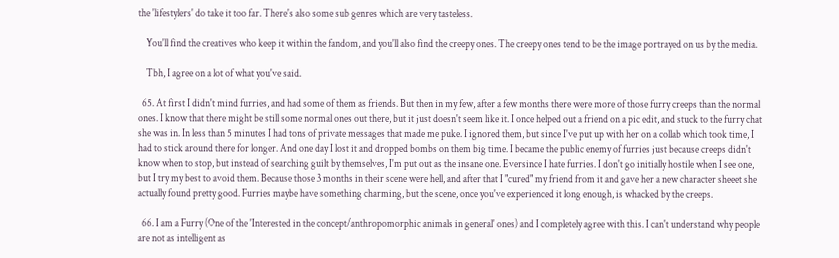the 'lifestylers' do take it too far. There's also some sub genres which are very tasteless.

    You'll find the creatives who keep it within the fandom, and you'll also find the creepy ones. The creepy ones tend to be the image portrayed on us by the media.

    Tbh, I agree on a lot of what you've said.

  65. At first I didn't mind furries, and had some of them as friends. But then in my few, after a few months there were more of those furry creeps than the normal ones. I know that there might be still some normal ones out there, but it just doesn't seem like it. I once helped out a friend on a pic edit, and stuck to the furry chat she was in. In less than 5 minutes I had tons of private messages that made me puke. I ignored them, but since I've put up with her on a collab which took time, I had to stick around there for longer. And one day I lost it and dropped bombs on them big time. I became the public enemy of furries just because creeps didn't know when to stop, but instead of searching guilt by themselves, I'm put out as the insane one. Eversince I hate furries. I don't go initially hostile when I see one, but I try my best to avoid them. Because those 3 months in their scene were hell, and after that I "cured" my friend from it and gave her a new character sheeet she actually found pretty good. Furries maybe have something charming, but the scene, once you've experienced it long enough, is whacked by the creeps.

  66. I am a Furry (One of the 'Interested in the concept/anthropomorphic animals in general' ones) and I completely agree with this. I can't understand why people are not as intelligent as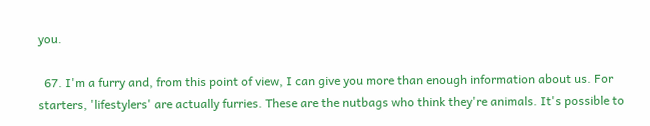you.

  67. I'm a furry and, from this point of view, I can give you more than enough information about us. For starters, 'lifestylers' are actually furries. These are the nutbags who think they're animals. It's possible to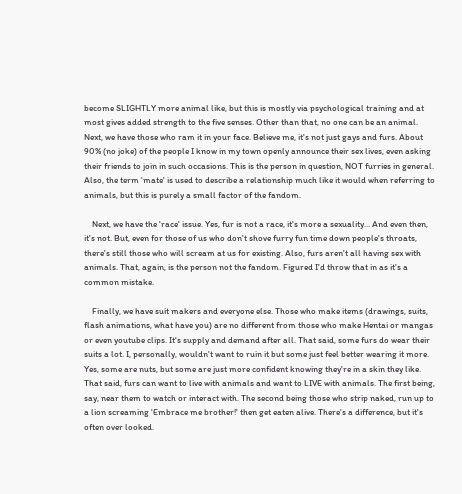become SLIGHTLY more animal like, but this is mostly via psychological training and at most gives added strength to the five senses. Other than that, no one can be an animal. Next, we have those who ram it in your face. Believe me, it's not just gays and furs. About 90% (no joke) of the people I know in my town openly announce their sex lives, even asking their friends to join in such occasions. This is the person in question, NOT furries in general. Also, the term 'mate' is used to describe a relationship much like it would when referring to animals, but this is purely a small factor of the fandom.

    Next, we have the 'race' issue. Yes, fur is not a race, it's more a sexuality... And even then, it's not. But, even for those of us who don't shove furry fun time down people's throats, there's still those who will scream at us for existing. Also, furs aren't all having sex with animals. That, again, is the person not the fandom. Figured I'd throw that in as it's a common mistake.

    Finally, we have suit makers and everyone else. Those who make items (drawings, suits, flash animations, what have you) are no different from those who make Hentai or mangas or even youtube clips. It's supply and demand after all. That said, some furs do wear their suits a lot. I, personally, wouldn't want to ruin it but some just feel better wearing it more. Yes, some are nuts, but some are just more confident knowing they're in a skin they like. That said, furs can want to live with animals and want to LIVE with animals. The first being, say, near them to watch or interact with. The second being those who strip naked, run up to a lion screaming 'Embrace me brother!' then get eaten alive. There's a difference, but it's often over looked.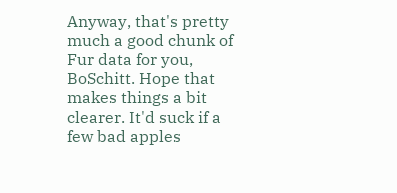Anyway, that's pretty much a good chunk of Fur data for you, BoSchitt. Hope that makes things a bit clearer. It'd suck if a few bad apples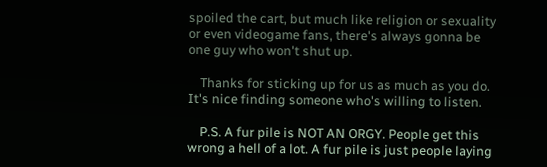spoiled the cart, but much like religion or sexuality or even videogame fans, there's always gonna be one guy who won't shut up.

    Thanks for sticking up for us as much as you do. It's nice finding someone who's willing to listen.

    P.S. A fur pile is NOT AN ORGY. People get this wrong a hell of a lot. A fur pile is just people laying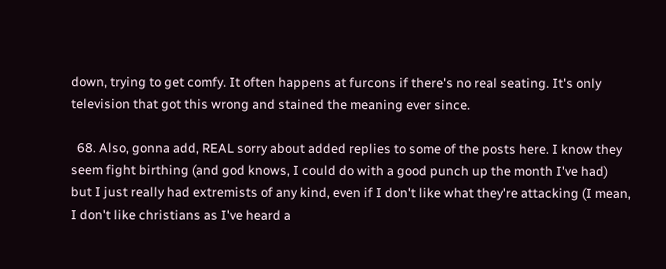down, trying to get comfy. It often happens at furcons if there's no real seating. It's only television that got this wrong and stained the meaning ever since.

  68. Also, gonna add, REAL sorry about added replies to some of the posts here. I know they seem fight birthing (and god knows, I could do with a good punch up the month I've had) but I just really had extremists of any kind, even if I don't like what they're attacking (I mean, I don't like christians as I've heard a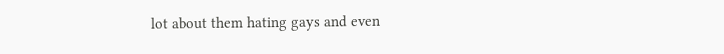lot about them hating gays and even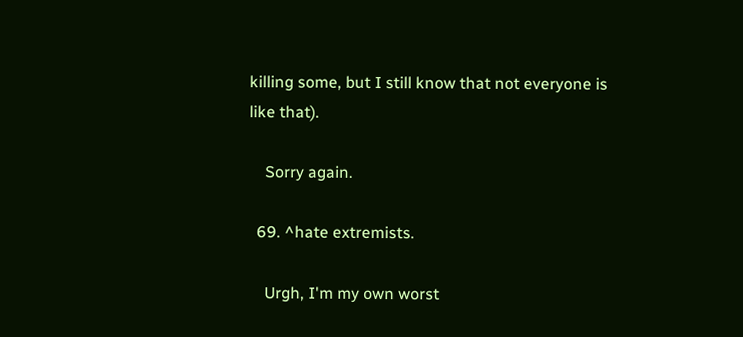killing some, but I still know that not everyone is like that).

    Sorry again.

  69. ^hate extremists.

    Urgh, I'm my own worst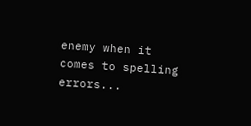enemy when it comes to spelling errors...